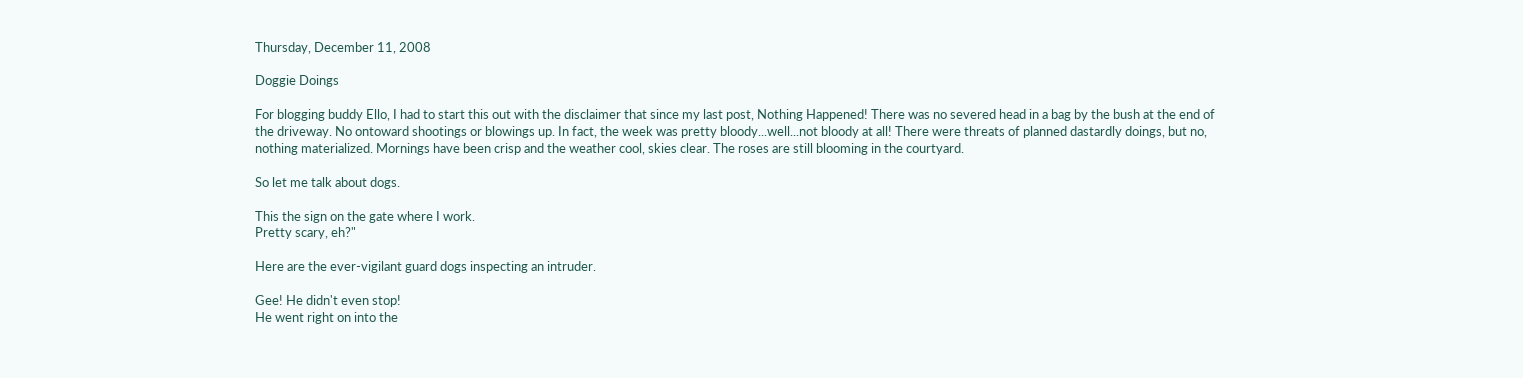Thursday, December 11, 2008

Doggie Doings

For blogging buddy Ello, I had to start this out with the disclaimer that since my last post, Nothing Happened! There was no severed head in a bag by the bush at the end of the driveway. No ontoward shootings or blowings up. In fact, the week was pretty bloody...well...not bloody at all! There were threats of planned dastardly doings, but no, nothing materialized. Mornings have been crisp and the weather cool, skies clear. The roses are still blooming in the courtyard.

So let me talk about dogs.

This the sign on the gate where I work.
Pretty scary, eh?"

Here are the ever-vigilant guard dogs inspecting an intruder.

Gee! He didn't even stop!
He went right on into the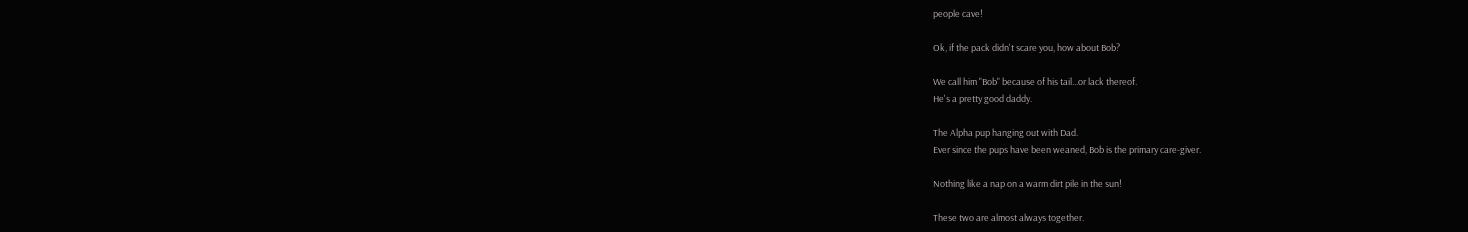people cave!

Ok, if the pack didn't scare you, how about Bob?

We call him "Bob" because of his tail...or lack thereof.
He's a pretty good daddy.

The Alpha pup hanging out with Dad.
Ever since the pups have been weaned, Bob is the primary care-giver.

Nothing like a nap on a warm dirt pile in the sun!

These two are almost always together.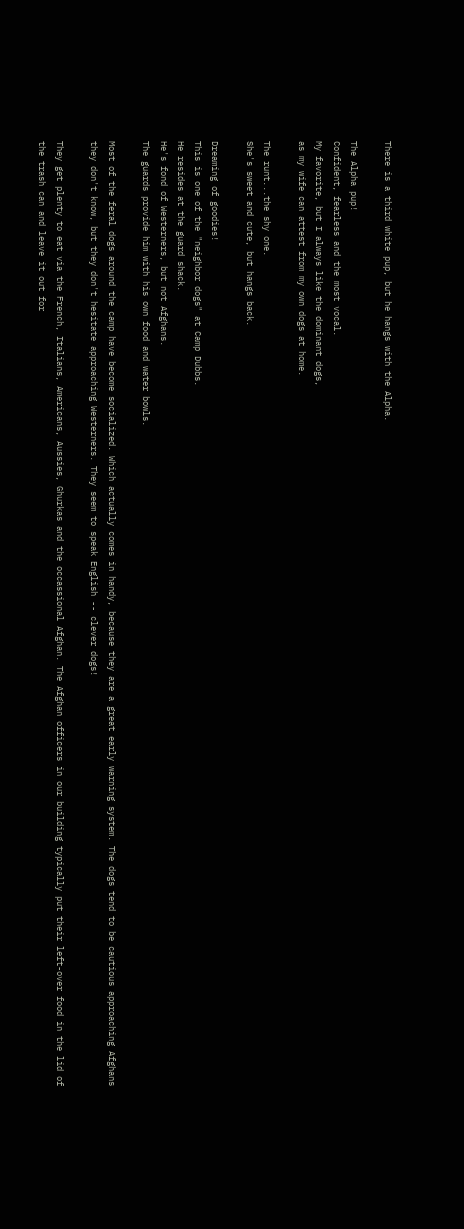There is a third white pup, but he hangs with the Alpha.

The Alpha pup!
Confident, fearless and the most vocal.
My favorite, but I always like the dominant dogs,
as my wife can attest from my own dogs at home.

The runt...the shy one.
She's sweet and cute, but hangs back.

Dreaming of goodies!
This is one of the "neighbor dogs" at Camp Dubbs.
He resides at the guard shack.
He's fond of Westerners, but not Afghans.
The guards provide him with his own food and water bowls.

Most of the feral dogs around the camp have become socialized. Which actually comes in handy, because they are a great early warning system. The dogs tend to be cautious approaching Afghans they don't know, but they don't hesitate approaching Westerners. They seem to speak English -- clever dogs!

They get plenty to eat via the French, Italians, Americans, Aussies, Ghurkas and the occassional Afghan. The Afghan officers in our building typically put their left-over food in the lid of the trash can and leave it out for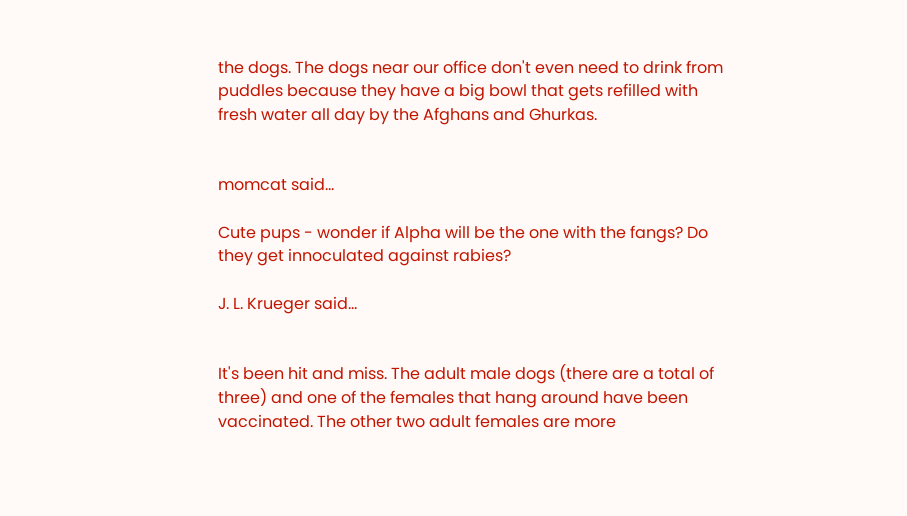the dogs. The dogs near our office don't even need to drink from puddles because they have a big bowl that gets refilled with fresh water all day by the Afghans and Ghurkas.


momcat said...

Cute pups - wonder if Alpha will be the one with the fangs? Do they get innoculated against rabies?

J. L. Krueger said...


It's been hit and miss. The adult male dogs (there are a total of three) and one of the females that hang around have been vaccinated. The other two adult females are more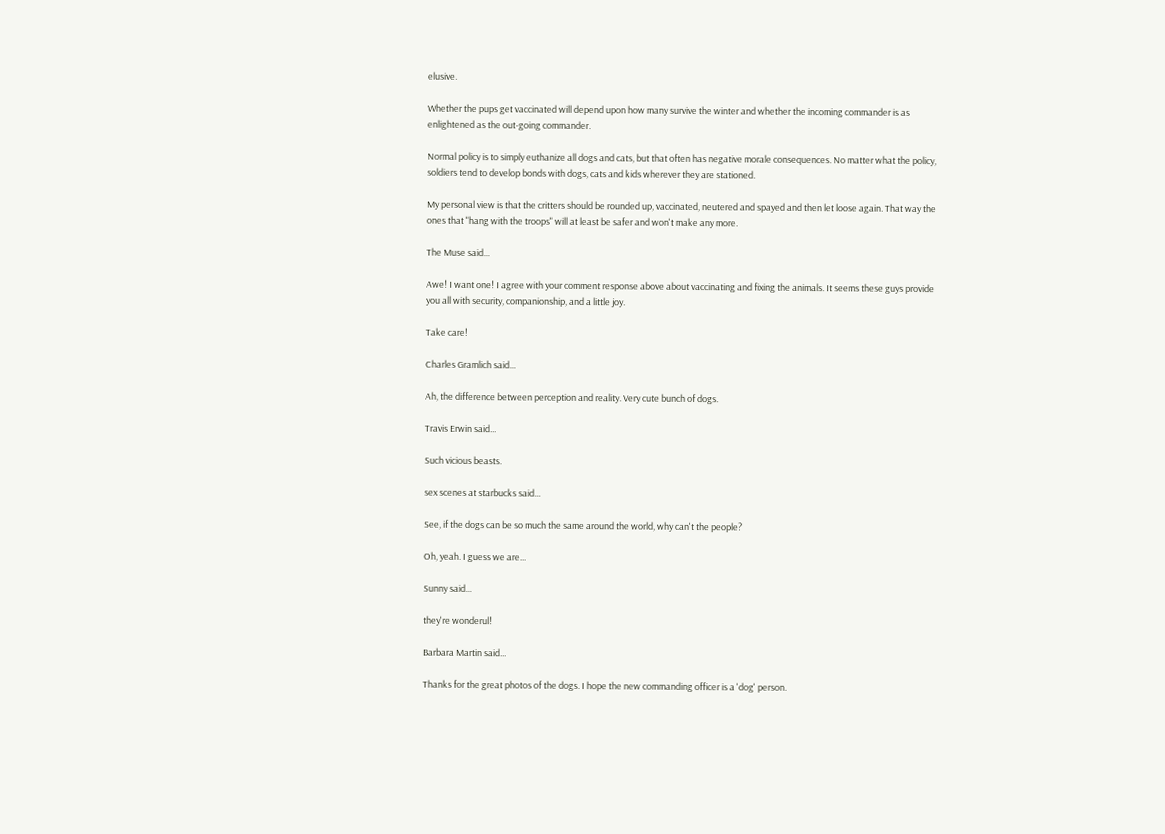elusive.

Whether the pups get vaccinated will depend upon how many survive the winter and whether the incoming commander is as enlightened as the out-going commander.

Normal policy is to simply euthanize all dogs and cats, but that often has negative morale consequences. No matter what the policy, soldiers tend to develop bonds with dogs, cats and kids wherever they are stationed.

My personal view is that the critters should be rounded up, vaccinated, neutered and spayed and then let loose again. That way the ones that "hang with the troops" will at least be safer and won't make any more.

The Muse said...

Awe! I want one! I agree with your comment response above about vaccinating and fixing the animals. It seems these guys provide you all with security, companionship, and a little joy.

Take care!

Charles Gramlich said...

Ah, the difference between perception and reality. Very cute bunch of dogs.

Travis Erwin said...

Such vicious beasts.

sex scenes at starbucks said...

See, if the dogs can be so much the same around the world, why can't the people?

Oh, yeah. I guess we are...

Sunny said...

they're wonderul!

Barbara Martin said...

Thanks for the great photos of the dogs. I hope the new commanding officer is a 'dog' person.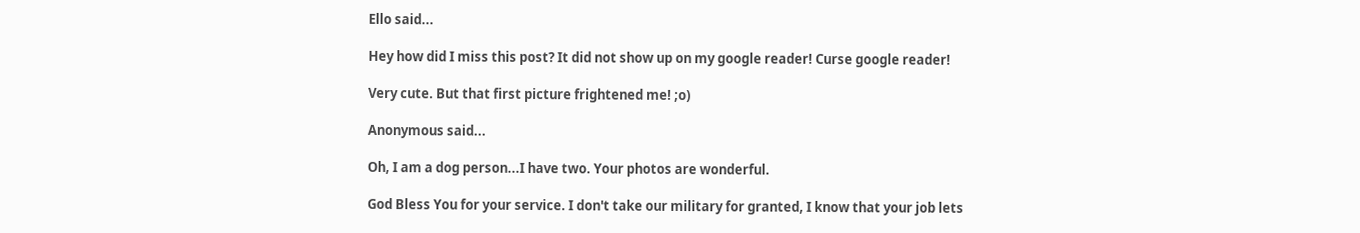Ello said...

Hey how did I miss this post? It did not show up on my google reader! Curse google reader!

Very cute. But that first picture frightened me! ;o)

Anonymous said...

Oh, I am a dog person...I have two. Your photos are wonderful.

God Bless You for your service. I don't take our military for granted, I know that your job lets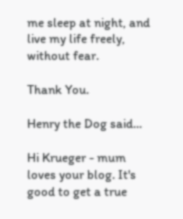me sleep at night, and live my life freely, without fear.

Thank You.

Henry the Dog said...

Hi Krueger - mum loves your blog. It's good to get a true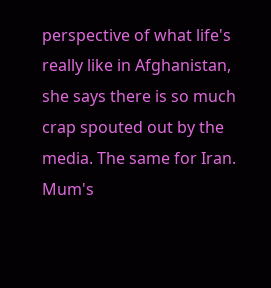perspective of what life's really like in Afghanistan, she says there is so much crap spouted out by the media. The same for Iran. Mum's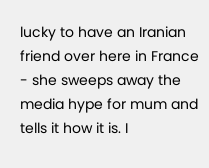lucky to have an Iranian friend over here in France - she sweeps away the media hype for mum and tells it how it is. I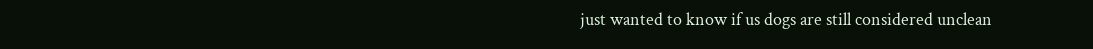just wanted to know if us dogs are still considered unclean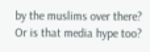by the muslims over there? Or is that media hype too?